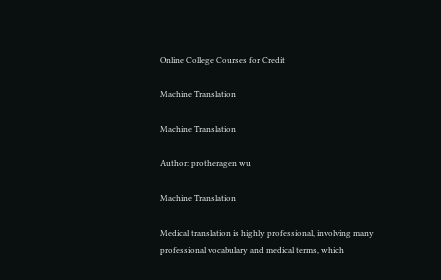Online College Courses for Credit

Machine Translation

Machine Translation

Author: protheragen wu

Machine Translation

Medical translation is highly professional, involving many professional vocabulary and medical terms, which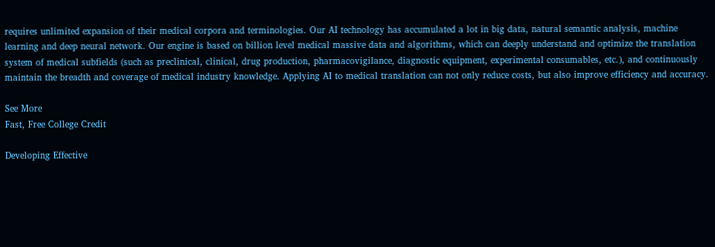requires unlimited expansion of their medical corpora and terminologies. Our AI technology has accumulated a lot in big data, natural semantic analysis, machine learning and deep neural network. Our engine is based on billion level medical massive data and algorithms, which can deeply understand and optimize the translation system of medical subfields (such as preclinical, clinical, drug production, pharmacovigilance, diagnostic equipment, experimental consumables, etc.), and continuously maintain the breadth and coverage of medical industry knowledge. Applying AI to medical translation can not only reduce costs, but also improve efficiency and accuracy.

See More
Fast, Free College Credit

Developing Effective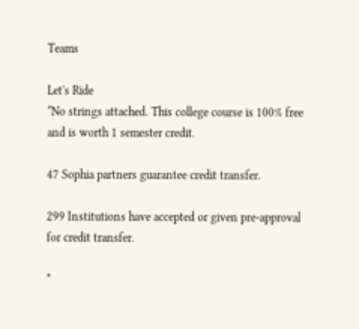Teams

Let's Ride
*No strings attached. This college course is 100% free and is worth 1 semester credit.

47 Sophia partners guarantee credit transfer.

299 Institutions have accepted or given pre-approval for credit transfer.

*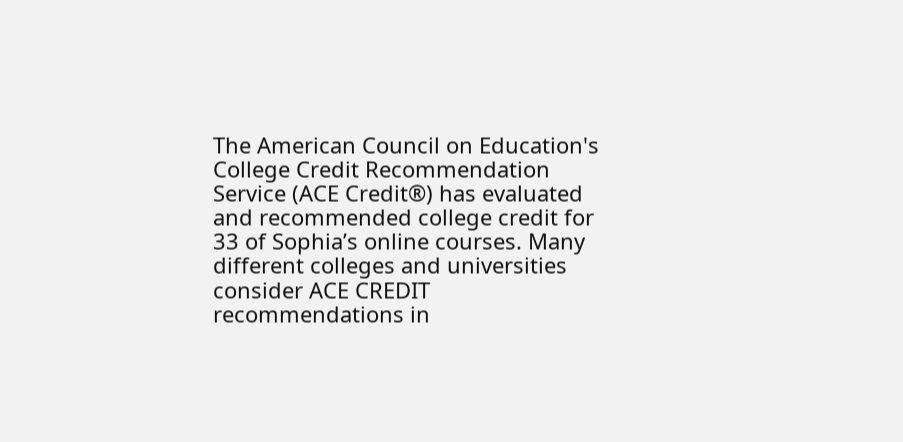The American Council on Education's College Credit Recommendation Service (ACE Credit®) has evaluated and recommended college credit for 33 of Sophia’s online courses. Many different colleges and universities consider ACE CREDIT recommendations in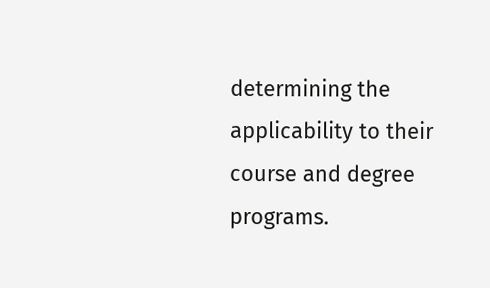determining the applicability to their course and degree programs.